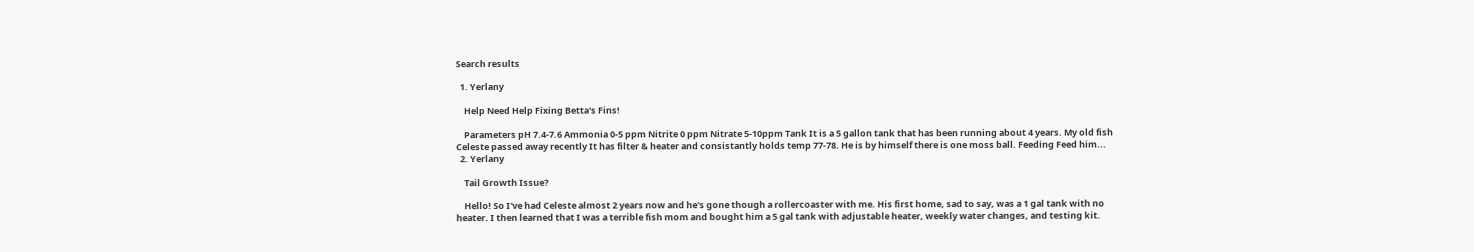Search results

  1. Yerlany

    Help Need Help Fixing Betta's Fins!

    Parameters pH 7.4-7.6 Ammonia 0-5 ppm Nitrite 0 ppm Nitrate 5-10ppm Tank It is a 5 gallon tank that has been running about 4 years. My old fish Celeste passed away recently It has filter & heater and consistantly holds temp 77-78. He is by himself there is one moss ball. Feeding Feed him...
  2. Yerlany

    Tail Growth Issue?

    Hello! So I've had Celeste almost 2 years now and he's gone though a rollercoaster with me. His first home, sad to say, was a 1 gal tank with no heater. I then learned that I was a terrible fish mom and bought him a 5 gal tank with adjustable heater, weekly water changes, and testing kit.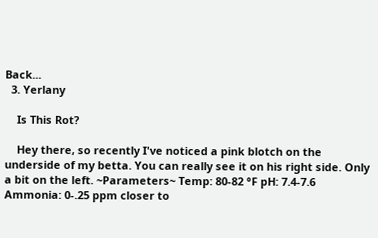Back...
  3. Yerlany

    Is This Rot?

    Hey there, so recently I've noticed a pink blotch on the underside of my betta. You can really see it on his right side. Only a bit on the left. ~Parameters~ Temp: 80-82 °F pH: 7.4-7.6 Ammonia: 0-.25 ppm closer to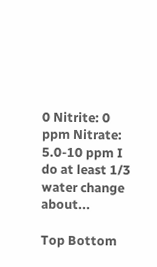0 Nitrite: 0 ppm Nitrate: 5.0-10 ppm I do at least 1/3 water change about...

Top Bottom